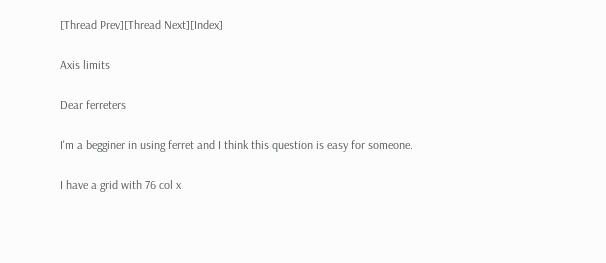[Thread Prev][Thread Next][Index]

Axis limits

Dear ferreters

I'm a begginer in using ferret and I think this question is easy for someone.

I have a grid with 76 col x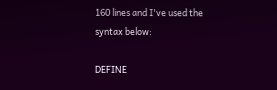160 lines and I've used the syntax below:

DEFINE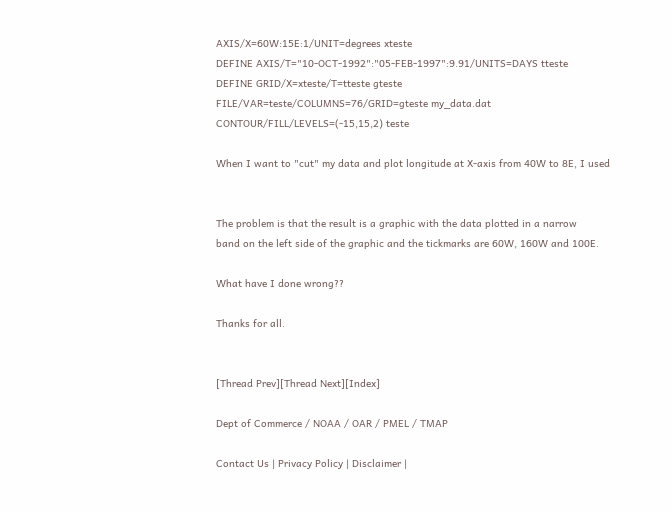AXIS/X=60W:15E:1/UNIT=degrees xteste
DEFINE AXIS/T="10-OCT-1992":"05-FEB-1997":9.91/UNITS=DAYS tteste
DEFINE GRID/X=xteste/T=tteste gteste
FILE/VAR=teste/COLUMNS=76/GRID=gteste my_data.dat
CONTOUR/FILL/LEVELS=(-15,15,2) teste

When I want to "cut" my data and plot longitude at X-axis from 40W to 8E, I used


The problem is that the result is a graphic with the data plotted in a narrow
band on the left side of the graphic and the tickmarks are 60W, 160W and 100E.

What have I done wrong??

Thanks for all.


[Thread Prev][Thread Next][Index]

Dept of Commerce / NOAA / OAR / PMEL / TMAP

Contact Us | Privacy Policy | Disclaimer |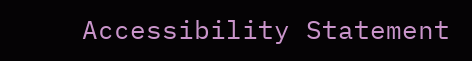Accessibility Statement